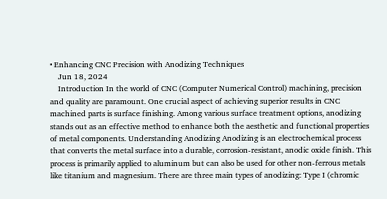• Enhancing CNC Precision with Anodizing Techniques
    Jun 18, 2024
    Introduction In the world of CNC (Computer Numerical Control) machining, precision and quality are paramount. One crucial aspect of achieving superior results in CNC machined parts is surface finishing. Among various surface treatment options, anodizing stands out as an effective method to enhance both the aesthetic and functional properties of metal components. Understanding Anodizing Anodizing is an electrochemical process that converts the metal surface into a durable, corrosion-resistant, anodic oxide finish. This process is primarily applied to aluminum but can also be used for other non-ferrous metals like titanium and magnesium. There are three main types of anodizing: Type I (chromic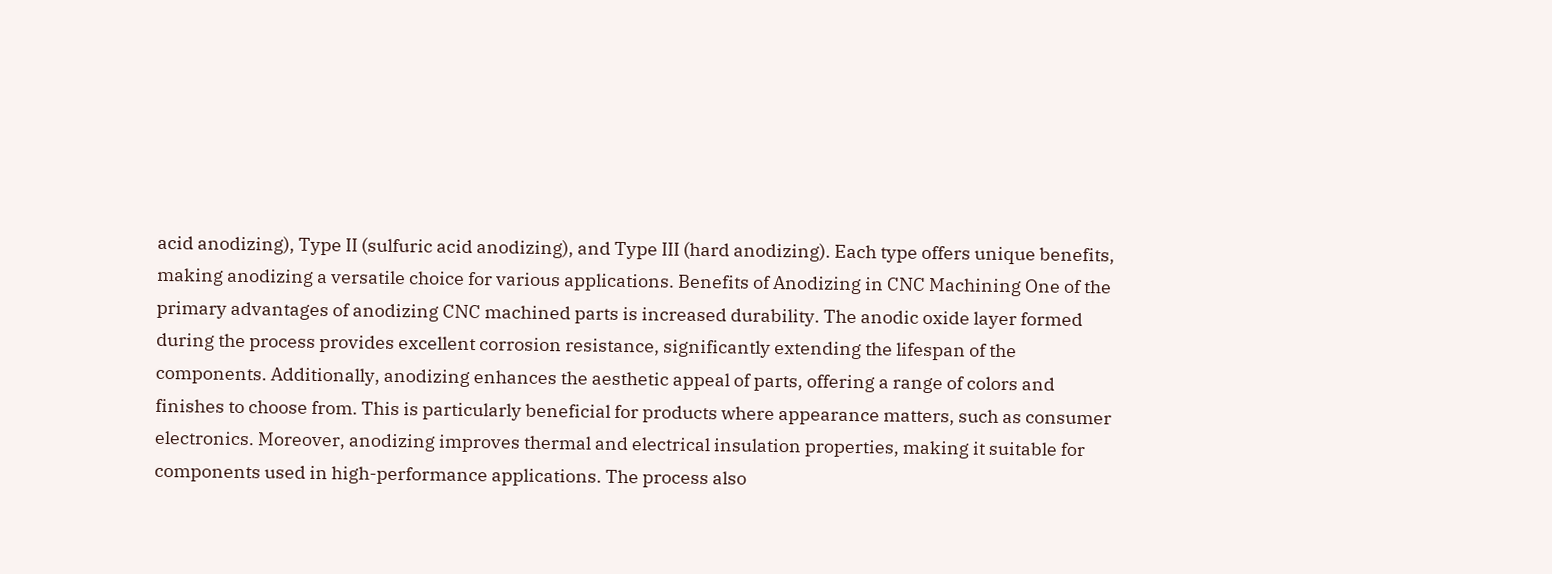acid anodizing), Type II (sulfuric acid anodizing), and Type III (hard anodizing). Each type offers unique benefits, making anodizing a versatile choice for various applications. Benefits of Anodizing in CNC Machining One of the primary advantages of anodizing CNC machined parts is increased durability. The anodic oxide layer formed during the process provides excellent corrosion resistance, significantly extending the lifespan of the components. Additionally, anodizing enhances the aesthetic appeal of parts, offering a range of colors and finishes to choose from. This is particularly beneficial for products where appearance matters, such as consumer electronics. Moreover, anodizing improves thermal and electrical insulation properties, making it suitable for components used in high-performance applications. The process also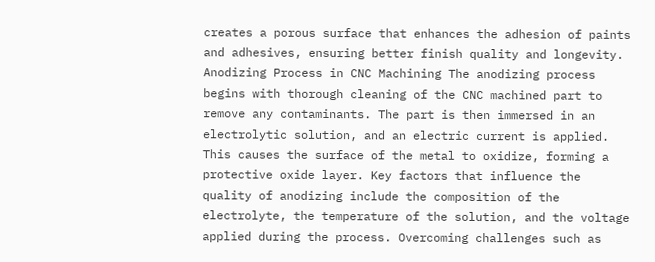creates a porous surface that enhances the adhesion of paints and adhesives, ensuring better finish quality and longevity. Anodizing Process in CNC Machining The anodizing process begins with thorough cleaning of the CNC machined part to remove any contaminants. The part is then immersed in an electrolytic solution, and an electric current is applied. This causes the surface of the metal to oxidize, forming a protective oxide layer. Key factors that influence the quality of anodizing include the composition of the electrolyte, the temperature of the solution, and the voltage applied during the process. Overcoming challenges such as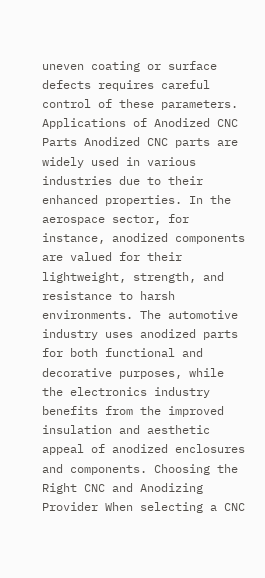uneven coating or surface defects requires careful control of these parameters. Applications of Anodized CNC Parts Anodized CNC parts are widely used in various industries due to their enhanced properties. In the aerospace sector, for instance, anodized components are valued for their lightweight, strength, and resistance to harsh environments. The automotive industry uses anodized parts for both functional and decorative purposes, while the electronics industry benefits from the improved insulation and aesthetic appeal of anodized enclosures and components. Choosing the Right CNC and Anodizing Provider When selecting a CNC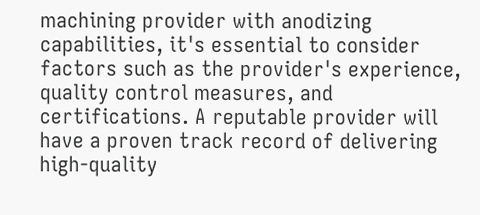machining provider with anodizing capabilities, it's essential to consider factors such as the provider's experience, quality control measures, and certifications. A reputable provider will have a proven track record of delivering high-quality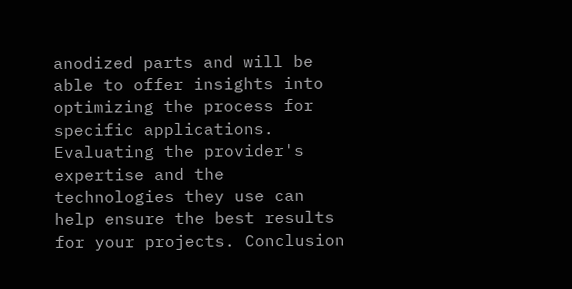anodized parts and will be able to offer insights into optimizing the process for specific applications. Evaluating the provider's expertise and the technologies they use can help ensure the best results for your projects. Conclusion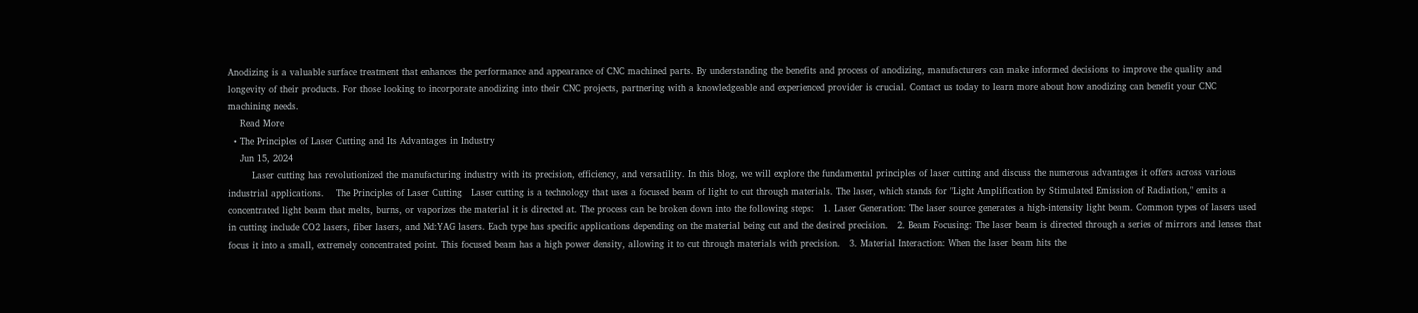Anodizing is a valuable surface treatment that enhances the performance and appearance of CNC machined parts. By understanding the benefits and process of anodizing, manufacturers can make informed decisions to improve the quality and longevity of their products. For those looking to incorporate anodizing into their CNC projects, partnering with a knowledgeable and experienced provider is crucial. Contact us today to learn more about how anodizing can benefit your CNC machining needs.
    Read More
  • The Principles of Laser Cutting and Its Advantages in Industry
    Jun 15, 2024
        Laser cutting has revolutionized the manufacturing industry with its precision, efficiency, and versatility. In this blog, we will explore the fundamental principles of laser cutting and discuss the numerous advantages it offers across various industrial applications.    The Principles of Laser Cutting   Laser cutting is a technology that uses a focused beam of light to cut through materials. The laser, which stands for "Light Amplification by Stimulated Emission of Radiation," emits a concentrated light beam that melts, burns, or vaporizes the material it is directed at. The process can be broken down into the following steps:   1. Laser Generation: The laser source generates a high-intensity light beam. Common types of lasers used in cutting include CO2 lasers, fiber lasers, and Nd:YAG lasers. Each type has specific applications depending on the material being cut and the desired precision.   2. Beam Focusing: The laser beam is directed through a series of mirrors and lenses that focus it into a small, extremely concentrated point. This focused beam has a high power density, allowing it to cut through materials with precision.   3. Material Interaction: When the laser beam hits the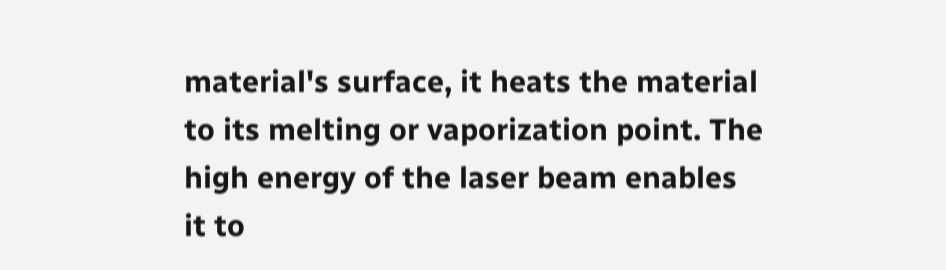material's surface, it heats the material to its melting or vaporization point. The high energy of the laser beam enables it to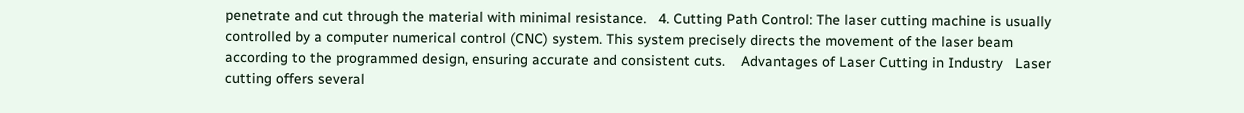penetrate and cut through the material with minimal resistance.   4. Cutting Path Control: The laser cutting machine is usually controlled by a computer numerical control (CNC) system. This system precisely directs the movement of the laser beam according to the programmed design, ensuring accurate and consistent cuts.    Advantages of Laser Cutting in Industry   Laser cutting offers several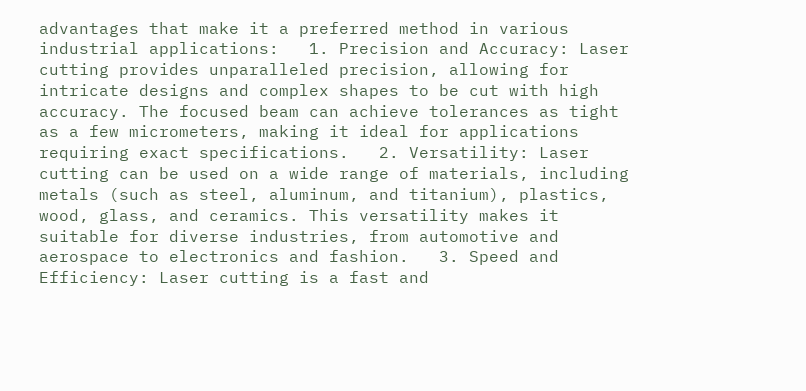advantages that make it a preferred method in various industrial applications:   1. Precision and Accuracy: Laser cutting provides unparalleled precision, allowing for intricate designs and complex shapes to be cut with high accuracy. The focused beam can achieve tolerances as tight as a few micrometers, making it ideal for applications requiring exact specifications.   2. Versatility: Laser cutting can be used on a wide range of materials, including metals (such as steel, aluminum, and titanium), plastics, wood, glass, and ceramics. This versatility makes it suitable for diverse industries, from automotive and aerospace to electronics and fashion.   3. Speed and Efficiency: Laser cutting is a fast and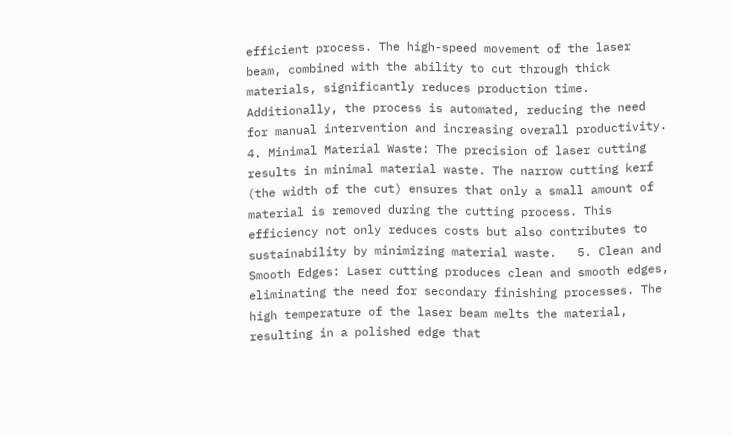efficient process. The high-speed movement of the laser beam, combined with the ability to cut through thick materials, significantly reduces production time. Additionally, the process is automated, reducing the need for manual intervention and increasing overall productivity.   4. Minimal Material Waste: The precision of laser cutting results in minimal material waste. The narrow cutting kerf (the width of the cut) ensures that only a small amount of material is removed during the cutting process. This efficiency not only reduces costs but also contributes to sustainability by minimizing material waste.   5. Clean and Smooth Edges: Laser cutting produces clean and smooth edges, eliminating the need for secondary finishing processes. The high temperature of the laser beam melts the material, resulting in a polished edge that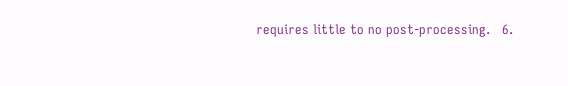requires little to no post-processing.   6.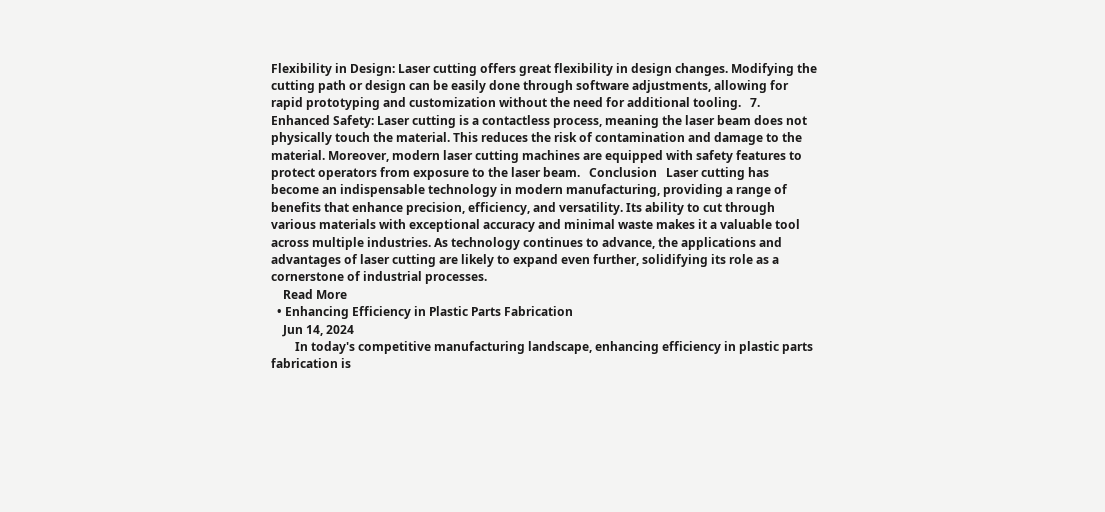Flexibility in Design: Laser cutting offers great flexibility in design changes. Modifying the cutting path or design can be easily done through software adjustments, allowing for rapid prototyping and customization without the need for additional tooling.   7. Enhanced Safety: Laser cutting is a contactless process, meaning the laser beam does not physically touch the material. This reduces the risk of contamination and damage to the material. Moreover, modern laser cutting machines are equipped with safety features to protect operators from exposure to the laser beam.   Conclusion   Laser cutting has become an indispensable technology in modern manufacturing, providing a range of benefits that enhance precision, efficiency, and versatility. Its ability to cut through various materials with exceptional accuracy and minimal waste makes it a valuable tool across multiple industries. As technology continues to advance, the applications and advantages of laser cutting are likely to expand even further, solidifying its role as a cornerstone of industrial processes.
    Read More
  • Enhancing Efficiency in Plastic Parts Fabrication
    Jun 14, 2024
        In today's competitive manufacturing landscape, enhancing efficiency in plastic parts fabrication is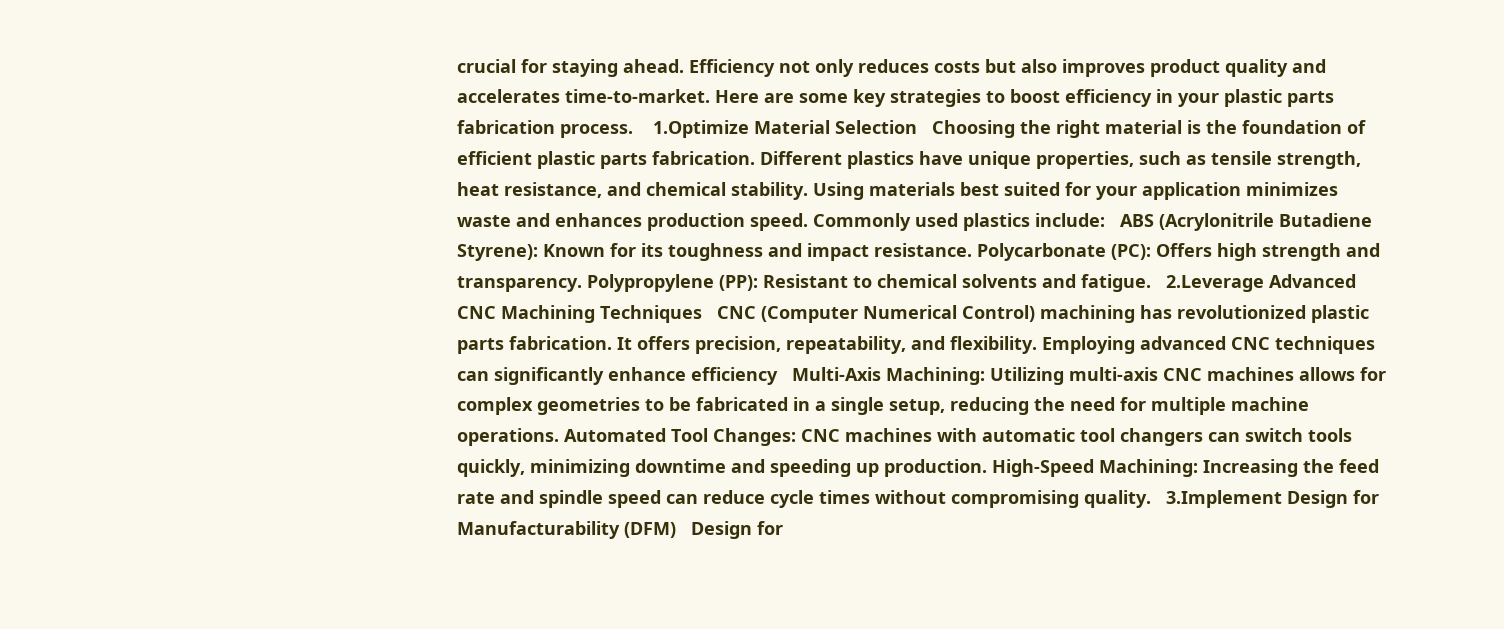crucial for staying ahead. Efficiency not only reduces costs but also improves product quality and accelerates time-to-market. Here are some key strategies to boost efficiency in your plastic parts fabrication process.    1.Optimize Material Selection   Choosing the right material is the foundation of efficient plastic parts fabrication. Different plastics have unique properties, such as tensile strength, heat resistance, and chemical stability. Using materials best suited for your application minimizes waste and enhances production speed. Commonly used plastics include:   ABS (Acrylonitrile Butadiene Styrene): Known for its toughness and impact resistance. Polycarbonate (PC): Offers high strength and transparency. Polypropylene (PP): Resistant to chemical solvents and fatigue.   2.Leverage Advanced CNC Machining Techniques   CNC (Computer Numerical Control) machining has revolutionized plastic parts fabrication. It offers precision, repeatability, and flexibility. Employing advanced CNC techniques can significantly enhance efficiency   Multi-Axis Machining: Utilizing multi-axis CNC machines allows for complex geometries to be fabricated in a single setup, reducing the need for multiple machine operations. Automated Tool Changes: CNC machines with automatic tool changers can switch tools quickly, minimizing downtime and speeding up production. High-Speed Machining: Increasing the feed rate and spindle speed can reduce cycle times without compromising quality.   3.Implement Design for Manufacturability (DFM)   Design for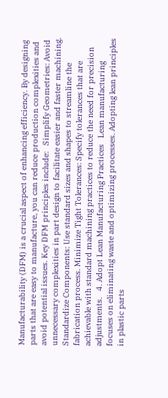Manufacturability (DFM) is a crucial aspect of enhancing efficiency. By designing parts that are easy to manufacture, you can reduce production complexities and avoid potential issues. Key DFM principles include:   Simplify Geometries: Avoid unnecessary complexities in part design to facilitate easier and faster machining. Standardize Components: Use standard sizes and shapes to streamline the fabrication process. Minimize Tight Tolerances: Specify tolerances that are achievable with standard machining practices to reduce the need for precision adjustments.   4. Adopt Lean Manufacturing Practices   Lean manufacturing focuses on eliminating waste and optimizing processes. Adopting lean principles in plastic parts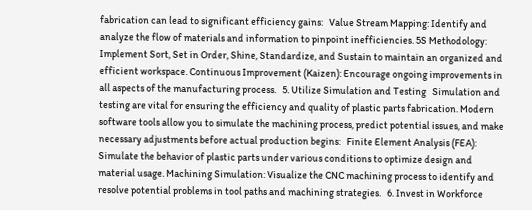fabrication can lead to significant efficiency gains:   Value Stream Mapping: Identify and analyze the flow of materials and information to pinpoint inefficiencies. 5S Methodology: Implement Sort, Set in Order, Shine, Standardize, and Sustain to maintain an organized and efficient workspace. Continuous Improvement (Kaizen): Encourage ongoing improvements in all aspects of the manufacturing process.   5. Utilize Simulation and Testing   Simulation and testing are vital for ensuring the efficiency and quality of plastic parts fabrication. Modern software tools allow you to simulate the machining process, predict potential issues, and make necessary adjustments before actual production begins:   Finite Element Analysis (FEA): Simulate the behavior of plastic parts under various conditions to optimize design and material usage. Machining Simulation: Visualize the CNC machining process to identify and resolve potential problems in tool paths and machining strategies.   6. Invest in Workforce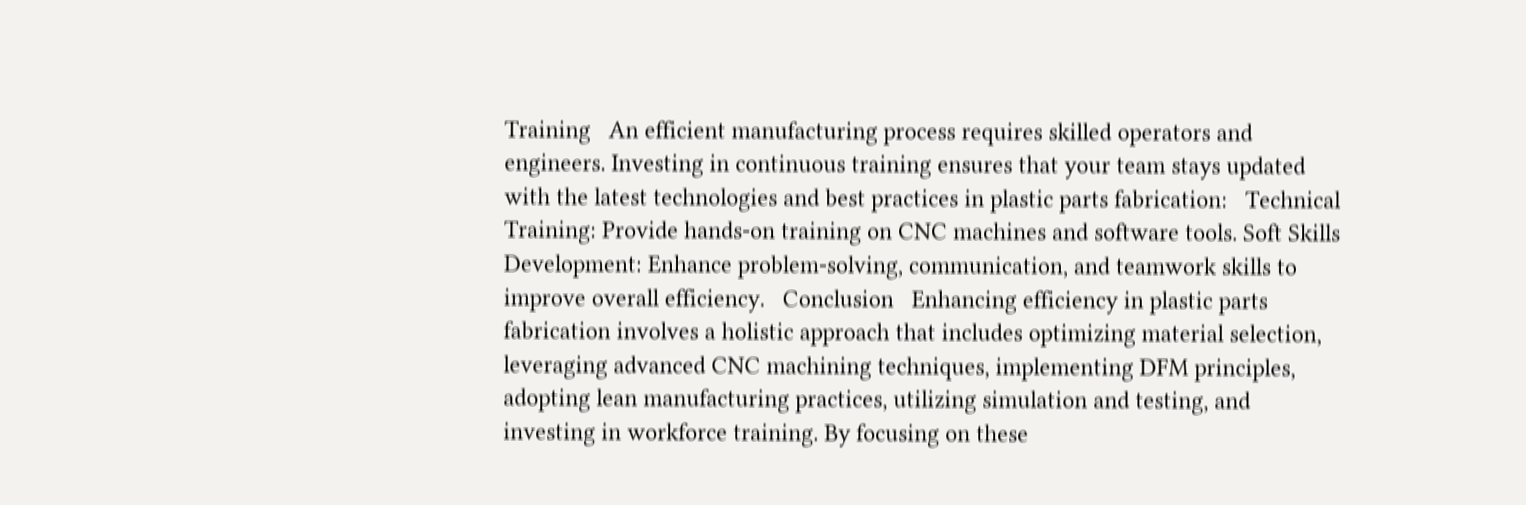Training   An efficient manufacturing process requires skilled operators and engineers. Investing in continuous training ensures that your team stays updated with the latest technologies and best practices in plastic parts fabrication:   Technical Training: Provide hands-on training on CNC machines and software tools. Soft Skills Development: Enhance problem-solving, communication, and teamwork skills to improve overall efficiency.   Conclusion   Enhancing efficiency in plastic parts fabrication involves a holistic approach that includes optimizing material selection, leveraging advanced CNC machining techniques, implementing DFM principles, adopting lean manufacturing practices, utilizing simulation and testing, and investing in workforce training. By focusing on these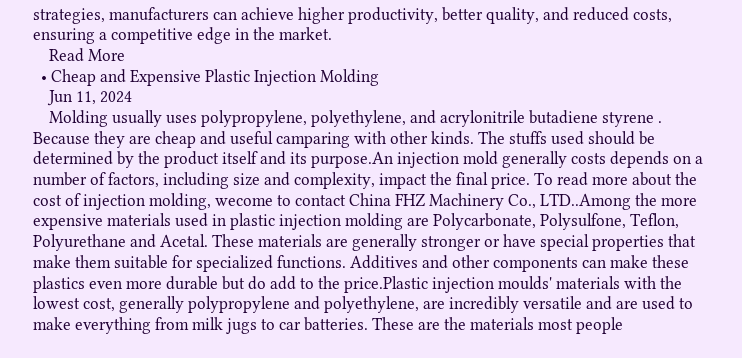strategies, manufacturers can achieve higher productivity, better quality, and reduced costs, ensuring a competitive edge in the market.
    Read More
  • Cheap and Expensive Plastic Injection Molding
    Jun 11, 2024
    Molding usually uses polypropylene, polyethylene, and acrylonitrile butadiene styrene . Because they are cheap and useful camparing with other kinds. The stuffs used should be determined by the product itself and its purpose.An injection mold generally costs depends on a number of factors, including size and complexity, impact the final price. To read more about the cost of injection molding, wecome to contact China FHZ Machinery Co., LTD..Among the more expensive materials used in plastic injection molding are Polycarbonate, Polysulfone, Teflon, Polyurethane and Acetal. These materials are generally stronger or have special properties that make them suitable for specialized functions. Additives and other components can make these plastics even more durable but do add to the price.Plastic injection moulds' materials with the lowest cost, generally polypropylene and polyethylene, are incredibly versatile and are used to make everything from milk jugs to car batteries. These are the materials most people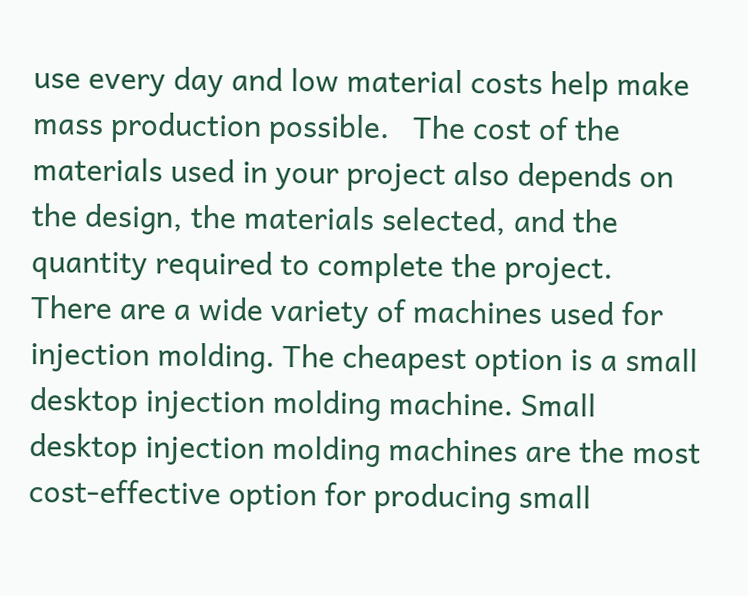use every day and low material costs help make mass production possible.   The cost of the materials used in your project also depends on the design, the materials selected, and the quantity required to complete the project.   There are a wide variety of machines used for injection molding. The cheapest option is a small desktop injection molding machine. Small desktop injection molding machines are the most cost-effective option for producing small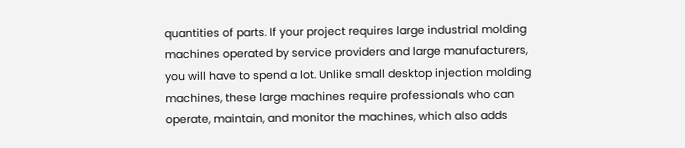quantities of parts. If your project requires large industrial molding machines operated by service providers and large manufacturers, you will have to spend a lot. Unlike small desktop injection molding machines, these large machines require professionals who can operate, maintain, and monitor the machines, which also adds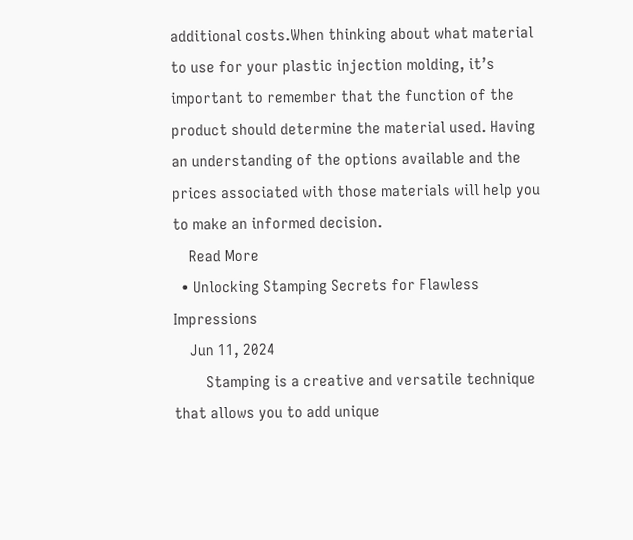additional costs.When thinking about what material to use for your plastic injection molding, it’s important to remember that the function of the product should determine the material used. Having an understanding of the options available and the prices associated with those materials will help you to make an informed decision.
    Read More
  • Unlocking Stamping Secrets for Flawless Impressions
    Jun 11, 2024
        Stamping is a creative and versatile technique that allows you to add unique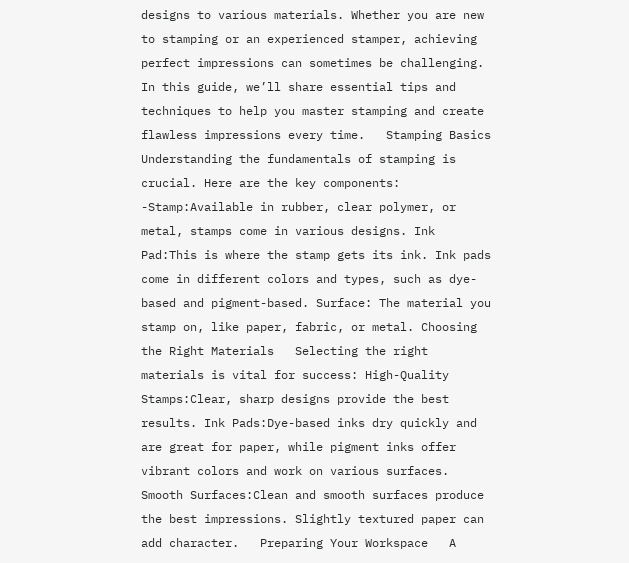designs to various materials. Whether you are new to stamping or an experienced stamper, achieving perfect impressions can sometimes be challenging. In this guide, we’ll share essential tips and techniques to help you master stamping and create flawless impressions every time.   Stamping Basics   Understanding the fundamentals of stamping is crucial. Here are the key components:   -Stamp:Available in rubber, clear polymer, or metal, stamps come in various designs. Ink Pad:This is where the stamp gets its ink. Ink pads come in different colors and types, such as dye-based and pigment-based. Surface: The material you stamp on, like paper, fabric, or metal. Choosing the Right Materials   Selecting the right materials is vital for success: High-Quality Stamps:Clear, sharp designs provide the best results. Ink Pads:Dye-based inks dry quickly and are great for paper, while pigment inks offer vibrant colors and work on various surfaces. Smooth Surfaces:Clean and smooth surfaces produce the best impressions. Slightly textured paper can add character.   Preparing Your Workspace   A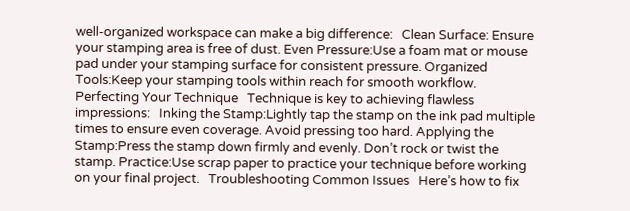well-organized workspace can make a big difference:   Clean Surface: Ensure your stamping area is free of dust. Even Pressure:Use a foam mat or mouse pad under your stamping surface for consistent pressure. Organized Tools:Keep your stamping tools within reach for smooth workflow.   Perfecting Your Technique   Technique is key to achieving flawless impressions:   Inking the Stamp:Lightly tap the stamp on the ink pad multiple times to ensure even coverage. Avoid pressing too hard. Applying the Stamp:Press the stamp down firmly and evenly. Don’t rock or twist the stamp. Practice:Use scrap paper to practice your technique before working on your final project.   Troubleshooting Common Issues   Here’s how to fix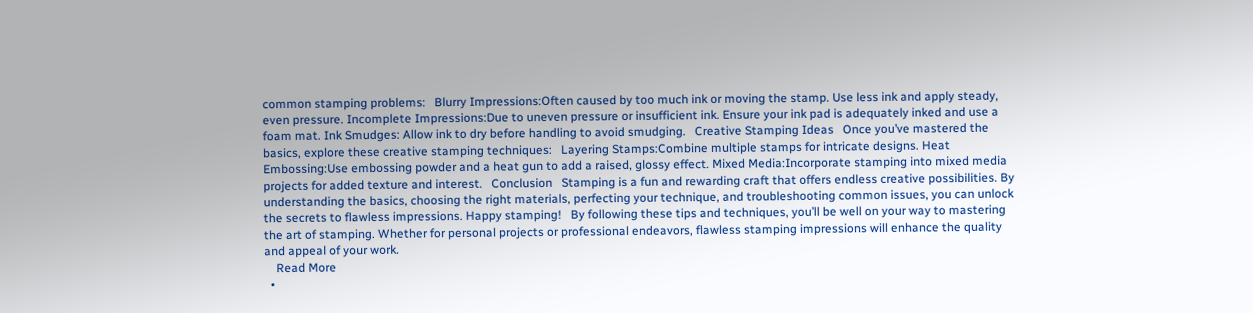common stamping problems:   Blurry Impressions:Often caused by too much ink or moving the stamp. Use less ink and apply steady, even pressure. Incomplete Impressions:Due to uneven pressure or insufficient ink. Ensure your ink pad is adequately inked and use a foam mat. Ink Smudges: Allow ink to dry before handling to avoid smudging.   Creative Stamping Ideas   Once you’ve mastered the basics, explore these creative stamping techniques:   Layering Stamps:Combine multiple stamps for intricate designs. Heat Embossing:Use embossing powder and a heat gun to add a raised, glossy effect. Mixed Media:Incorporate stamping into mixed media projects for added texture and interest.   Conclusion   Stamping is a fun and rewarding craft that offers endless creative possibilities. By understanding the basics, choosing the right materials, perfecting your technique, and troubleshooting common issues, you can unlock the secrets to flawless impressions. Happy stamping!   By following these tips and techniques, you’ll be well on your way to mastering the art of stamping. Whether for personal projects or professional endeavors, flawless stamping impressions will enhance the quality and appeal of your work.
    Read More
  •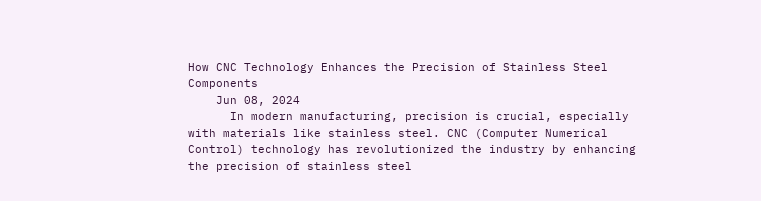How CNC Technology Enhances the Precision of Stainless Steel Components
    Jun 08, 2024
      In modern manufacturing, precision is crucial, especially with materials like stainless steel. CNC (Computer Numerical Control) technology has revolutionized the industry by enhancing the precision of stainless steel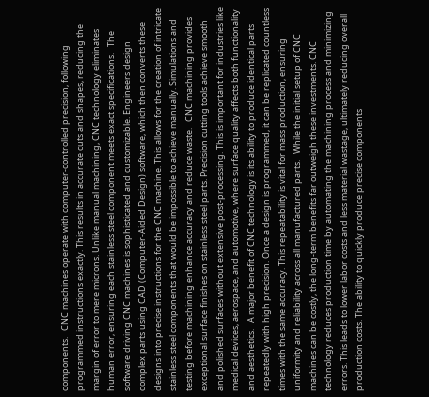components.   CNC machines operate with computer-controlled precision, following programmed instructions exactly. This results in accurate cuts and shapes, reducing the margin of error to mere microns. Unlike manual machining, CNC technology eliminates human error, ensuring each stainless steel component meets exact specifications.   The software driving CNC machines is sophisticated and customizable. Engineers design complex parts using CAD (Computer-Aided Design) software, which then converts these designs into precise instructions for the CNC machine. This allows for the creation of intricate stainless steel components that would be impossible to achieve manually. Simulations and testing before machining enhance accuracy and reduce waste.   CNC machining provides exceptional surface finishes on stainless steel parts. Precision cutting tools achieve smooth and polished surfaces without extensive post-processing. This is important for industries like medical devices, aerospace, and automotive, where surface quality affects both functionality and aesthetics.   A major benefit of CNC technology is its ability to produce identical parts repeatedly with high precision. Once a design is programmed, it can be replicated countless times with the same accuracy. This repeatability is vital for mass production, ensuring uniformity and reliability across all manufactured parts.   While the initial setup of CNC machines can be costly, the long-term benefits far outweigh these investments. CNC technology reduces production time by automating the machining process and minimizing errors. This leads to lower labor costs and less material wastage, ultimately reducing overall production costs. The ability to quickly produce precise components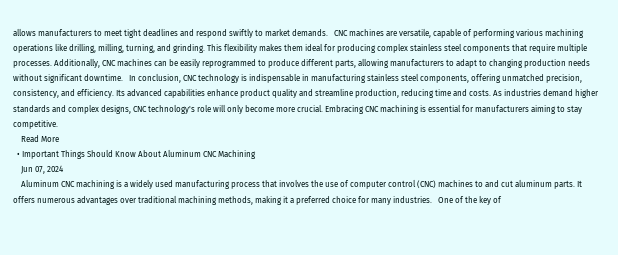allows manufacturers to meet tight deadlines and respond swiftly to market demands.   CNC machines are versatile, capable of performing various machining operations like drilling, milling, turning, and grinding. This flexibility makes them ideal for producing complex stainless steel components that require multiple processes. Additionally, CNC machines can be easily reprogrammed to produce different parts, allowing manufacturers to adapt to changing production needs without significant downtime.   In conclusion, CNC technology is indispensable in manufacturing stainless steel components, offering unmatched precision, consistency, and efficiency. Its advanced capabilities enhance product quality and streamline production, reducing time and costs. As industries demand higher standards and complex designs, CNC technology's role will only become more crucial. Embracing CNC machining is essential for manufacturers aiming to stay competitive.
    Read More
  • Important Things Should Know About Aluminum CNC Machining
    Jun 07, 2024
    Aluminum CNC machining is a widely used manufacturing process that involves the use of computer control (CNC) machines to and cut aluminum parts. It offers numerous advantages over traditional machining methods, making it a preferred choice for many industries.   One of the key of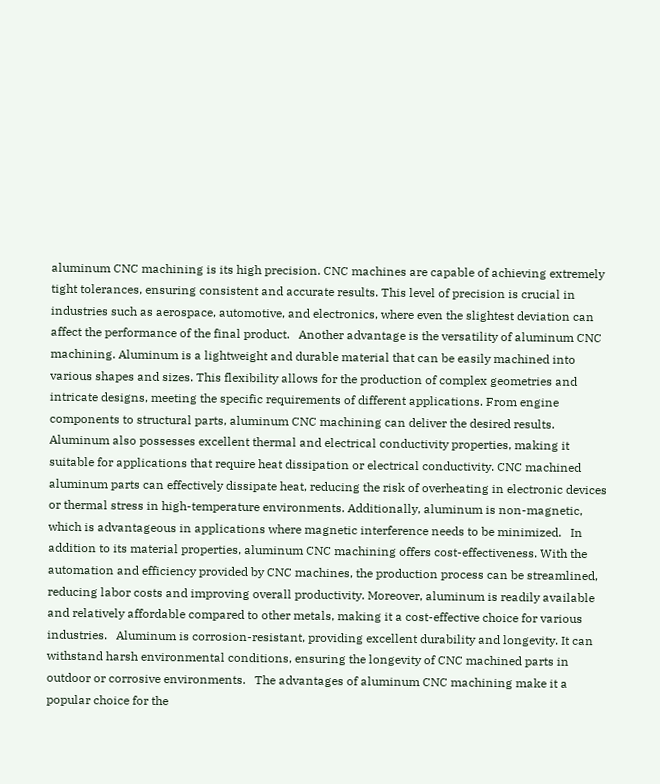aluminum CNC machining is its high precision. CNC machines are capable of achieving extremely tight tolerances, ensuring consistent and accurate results. This level of precision is crucial in industries such as aerospace, automotive, and electronics, where even the slightest deviation can affect the performance of the final product.   Another advantage is the versatility of aluminum CNC machining. Aluminum is a lightweight and durable material that can be easily machined into various shapes and sizes. This flexibility allows for the production of complex geometries and intricate designs, meeting the specific requirements of different applications. From engine components to structural parts, aluminum CNC machining can deliver the desired results.   Aluminum also possesses excellent thermal and electrical conductivity properties, making it suitable for applications that require heat dissipation or electrical conductivity. CNC machined aluminum parts can effectively dissipate heat, reducing the risk of overheating in electronic devices or thermal stress in high-temperature environments. Additionally, aluminum is non-magnetic, which is advantageous in applications where magnetic interference needs to be minimized.   In addition to its material properties, aluminum CNC machining offers cost-effectiveness. With the automation and efficiency provided by CNC machines, the production process can be streamlined, reducing labor costs and improving overall productivity. Moreover, aluminum is readily available and relatively affordable compared to other metals, making it a cost-effective choice for various industries.   Aluminum is corrosion-resistant, providing excellent durability and longevity. It can withstand harsh environmental conditions, ensuring the longevity of CNC machined parts in outdoor or corrosive environments.   The advantages of aluminum CNC machining make it a popular choice for the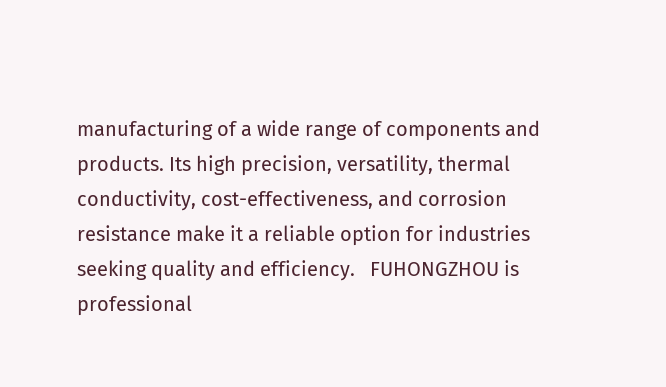manufacturing of a wide range of components and products. Its high precision, versatility, thermal conductivity, cost-effectiveness, and corrosion resistance make it a reliable option for industries seeking quality and efficiency.   FUHONGZHOU is professional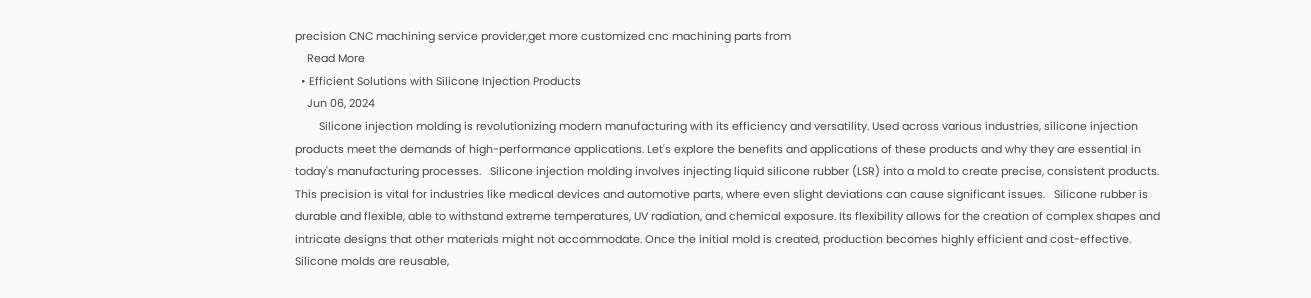precision CNC machining service provider,get more customized cnc machining parts from
    Read More
  • Efficient Solutions with Silicone Injection Products
    Jun 06, 2024
        Silicone injection molding is revolutionizing modern manufacturing with its efficiency and versatility. Used across various industries, silicone injection products meet the demands of high-performance applications. Let's explore the benefits and applications of these products and why they are essential in today's manufacturing processes.   Silicone injection molding involves injecting liquid silicone rubber (LSR) into a mold to create precise, consistent products. This precision is vital for industries like medical devices and automotive parts, where even slight deviations can cause significant issues.   Silicone rubber is durable and flexible, able to withstand extreme temperatures, UV radiation, and chemical exposure. Its flexibility allows for the creation of complex shapes and intricate designs that other materials might not accommodate. Once the initial mold is created, production becomes highly efficient and cost-effective. Silicone molds are reusable,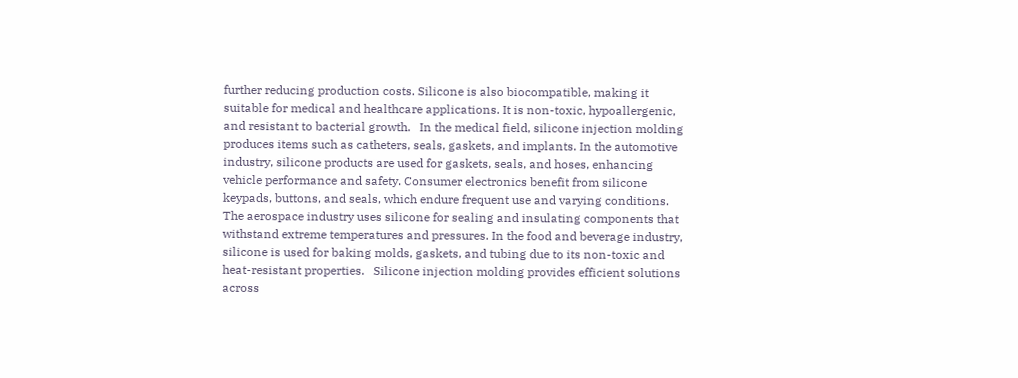further reducing production costs. Silicone is also biocompatible, making it suitable for medical and healthcare applications. It is non-toxic, hypoallergenic, and resistant to bacterial growth.   In the medical field, silicone injection molding produces items such as catheters, seals, gaskets, and implants. In the automotive industry, silicone products are used for gaskets, seals, and hoses, enhancing vehicle performance and safety. Consumer electronics benefit from silicone keypads, buttons, and seals, which endure frequent use and varying conditions. The aerospace industry uses silicone for sealing and insulating components that withstand extreme temperatures and pressures. In the food and beverage industry, silicone is used for baking molds, gaskets, and tubing due to its non-toxic and heat-resistant properties.   Silicone injection molding provides efficient solutions across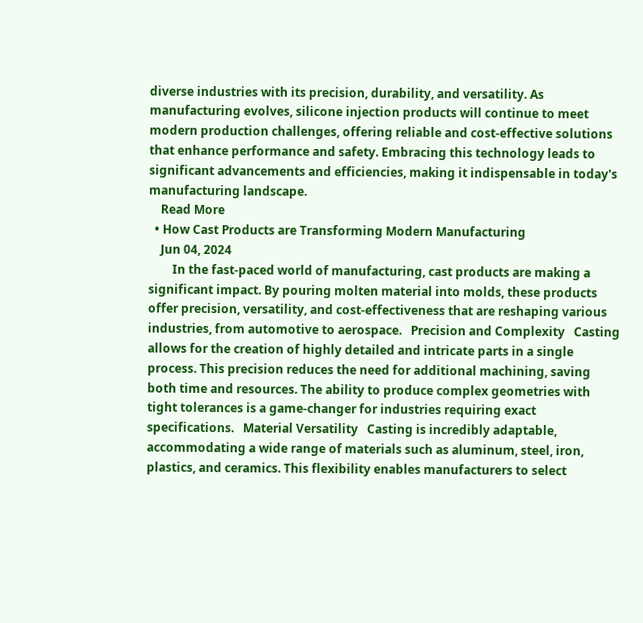diverse industries with its precision, durability, and versatility. As manufacturing evolves, silicone injection products will continue to meet modern production challenges, offering reliable and cost-effective solutions that enhance performance and safety. Embracing this technology leads to significant advancements and efficiencies, making it indispensable in today's manufacturing landscape.
    Read More
  • How Cast Products are Transforming Modern Manufacturing
    Jun 04, 2024
        In the fast-paced world of manufacturing, cast products are making a significant impact. By pouring molten material into molds, these products offer precision, versatility, and cost-effectiveness that are reshaping various industries, from automotive to aerospace.   Precision and Complexity   Casting allows for the creation of highly detailed and intricate parts in a single process. This precision reduces the need for additional machining, saving both time and resources. The ability to produce complex geometries with tight tolerances is a game-changer for industries requiring exact specifications.   Material Versatility   Casting is incredibly adaptable, accommodating a wide range of materials such as aluminum, steel, iron, plastics, and ceramics. This flexibility enables manufacturers to select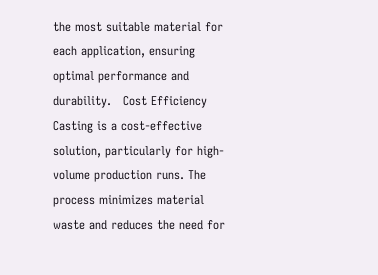the most suitable material for each application, ensuring optimal performance and durability.   Cost Efficiency   Casting is a cost-effective solution, particularly for high-volume production runs. The process minimizes material waste and reduces the need for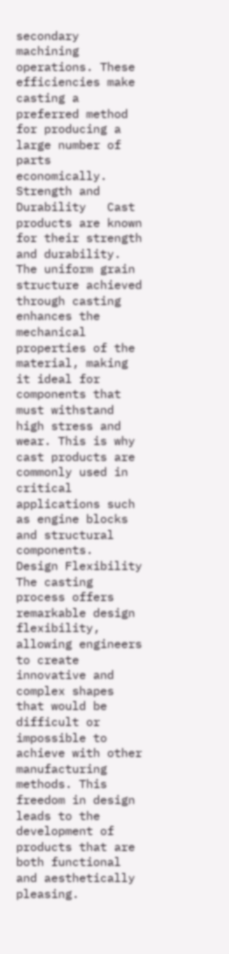secondary machining operations. These efficiencies make casting a preferred method for producing a large number of parts economically.   Strength and Durability   Cast products are known for their strength and durability. The uniform grain structure achieved through casting enhances the mechanical properties of the material, making it ideal for components that must withstand high stress and wear. This is why cast products are commonly used in critical applications such as engine blocks and structural components.   Design Flexibility   The casting process offers remarkable design flexibility, allowing engineers to create innovative and complex shapes that would be difficult or impossible to achieve with other manufacturing methods. This freedom in design leads to the development of products that are both functional and aesthetically pleasing.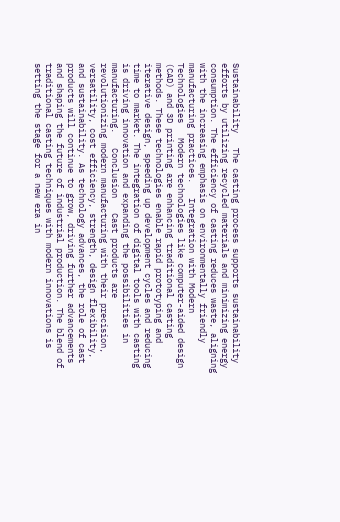Sustainability   The casting process supports sustainability efforts by utilizing recycled materials and minimizing energy consumption. The efficiency of casting reduces waste, aligning with the increasing emphasis on environmentally friendly manufacturing practices.   Integration with Modern Technologies   Modern technologies like computer-aided design (CAD) and 3D printing are enhancing traditional casting methods. These technologies enable rapid prototyping and iterative design, speeding up development cycles and reducing time to market. The integration of digital tools with casting is driving innovation and expanding the possibilities in manufacturing.   Conclusion   Cast products are revolutionizing modern manufacturing with their precision, versatility, cost efficiency, strength, design flexibility, and sustainability. As technology advances, the role of cast products will continue to grow, driving further advancements and shaping the future of industrial production. The blend of traditional casting techniques with modern innovations is setting the stage for a new era in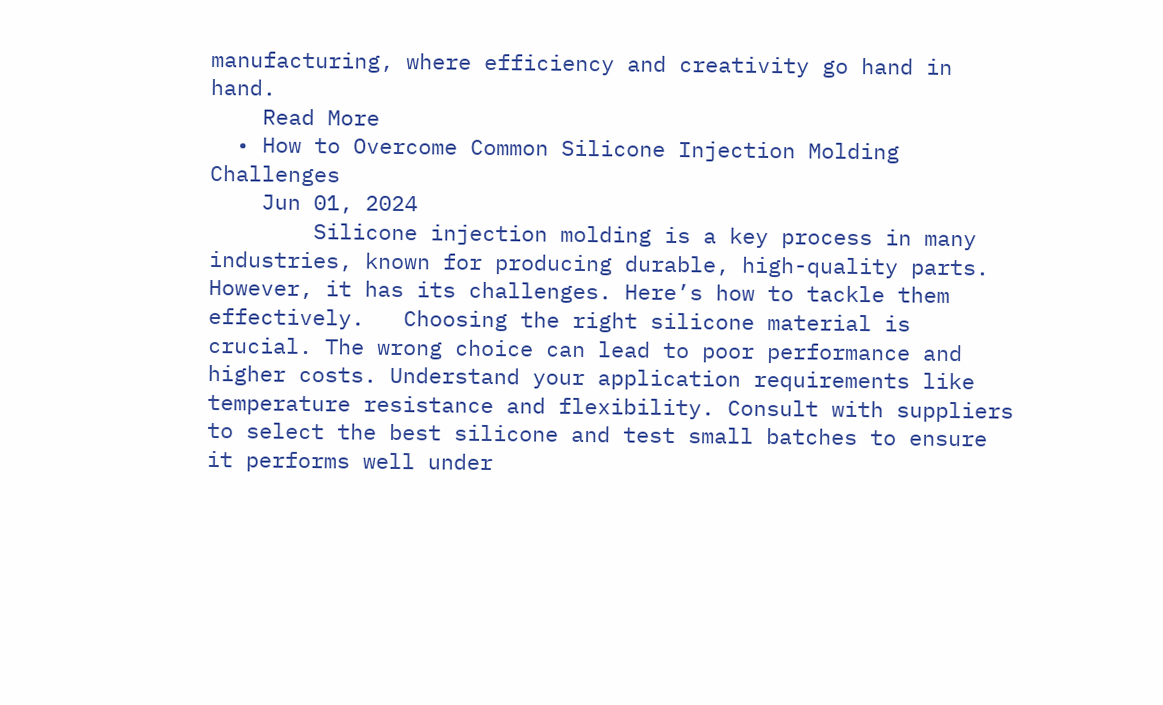manufacturing, where efficiency and creativity go hand in hand.
    Read More
  • How to Overcome Common Silicone Injection Molding Challenges
    Jun 01, 2024
        Silicone injection molding is a key process in many industries, known for producing durable, high-quality parts. However, it has its challenges. Here’s how to tackle them effectively.   Choosing the right silicone material is crucial. The wrong choice can lead to poor performance and higher costs. Understand your application requirements like temperature resistance and flexibility. Consult with suppliers to select the best silicone and test small batches to ensure it performs well under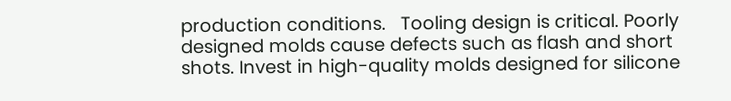production conditions.   Tooling design is critical. Poorly designed molds cause defects such as flash and short shots. Invest in high-quality molds designed for silicone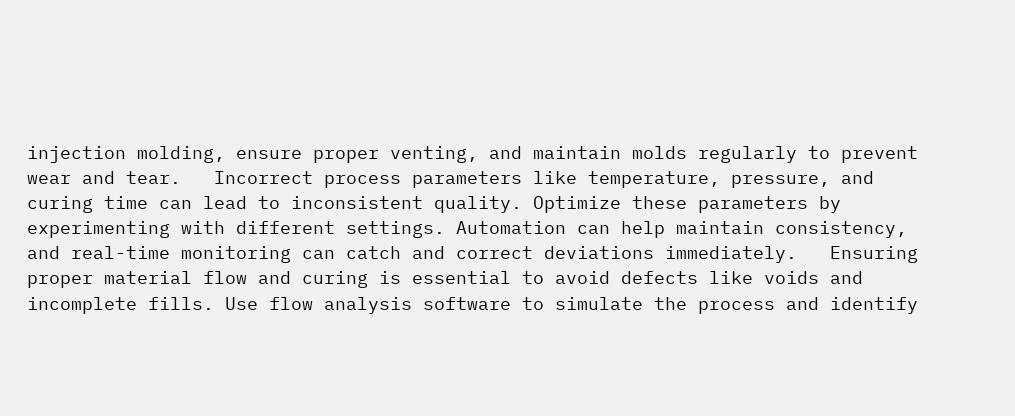injection molding, ensure proper venting, and maintain molds regularly to prevent wear and tear.   Incorrect process parameters like temperature, pressure, and curing time can lead to inconsistent quality. Optimize these parameters by experimenting with different settings. Automation can help maintain consistency, and real-time monitoring can catch and correct deviations immediately.   Ensuring proper material flow and curing is essential to avoid defects like voids and incomplete fills. Use flow analysis software to simulate the process and identify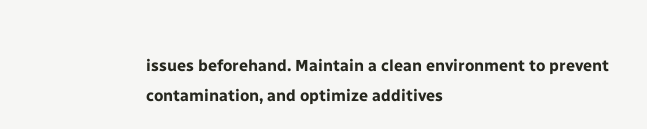issues beforehand. Maintain a clean environment to prevent contamination, and optimize additives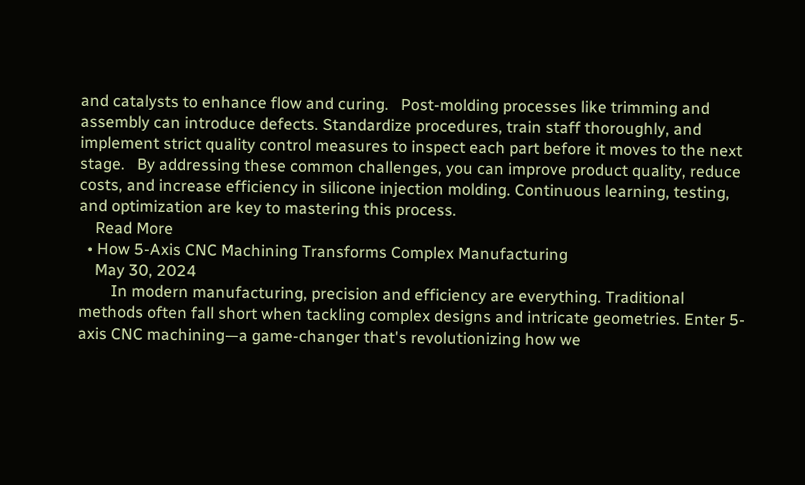and catalysts to enhance flow and curing.   Post-molding processes like trimming and assembly can introduce defects. Standardize procedures, train staff thoroughly, and implement strict quality control measures to inspect each part before it moves to the next stage.   By addressing these common challenges, you can improve product quality, reduce costs, and increase efficiency in silicone injection molding. Continuous learning, testing, and optimization are key to mastering this process.
    Read More
  • How 5-Axis CNC Machining Transforms Complex Manufacturing
    May 30, 2024
        In modern manufacturing, precision and efficiency are everything. Traditional methods often fall short when tackling complex designs and intricate geometries. Enter 5-axis CNC machining—a game-changer that's revolutionizing how we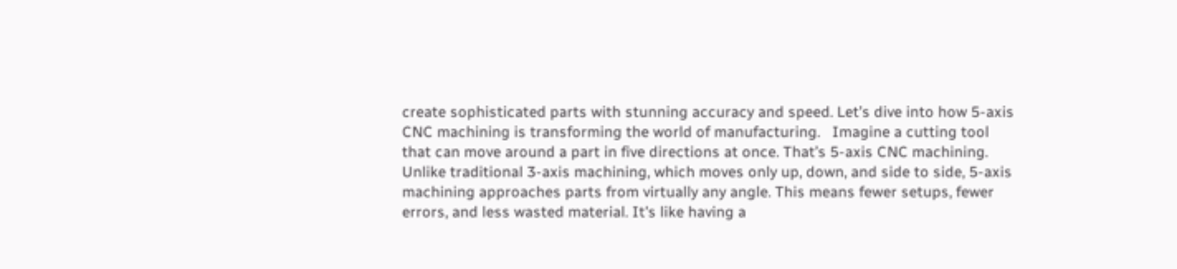create sophisticated parts with stunning accuracy and speed. Let’s dive into how 5-axis CNC machining is transforming the world of manufacturing.   Imagine a cutting tool that can move around a part in five directions at once. That’s 5-axis CNC machining. Unlike traditional 3-axis machining, which moves only up, down, and side to side, 5-axis machining approaches parts from virtually any angle. This means fewer setups, fewer errors, and less wasted material. It's like having a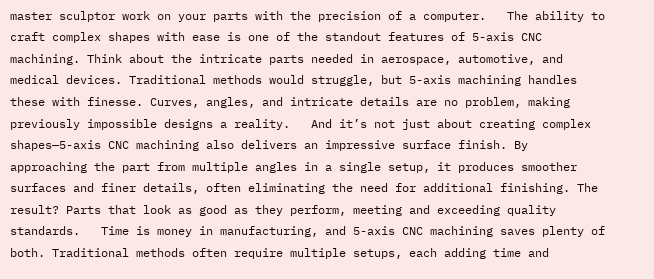master sculptor work on your parts with the precision of a computer.   The ability to craft complex shapes with ease is one of the standout features of 5-axis CNC machining. Think about the intricate parts needed in aerospace, automotive, and medical devices. Traditional methods would struggle, but 5-axis machining handles these with finesse. Curves, angles, and intricate details are no problem, making previously impossible designs a reality.   And it’s not just about creating complex shapes—5-axis CNC machining also delivers an impressive surface finish. By approaching the part from multiple angles in a single setup, it produces smoother surfaces and finer details, often eliminating the need for additional finishing. The result? Parts that look as good as they perform, meeting and exceeding quality standards.   Time is money in manufacturing, and 5-axis CNC machining saves plenty of both. Traditional methods often require multiple setups, each adding time and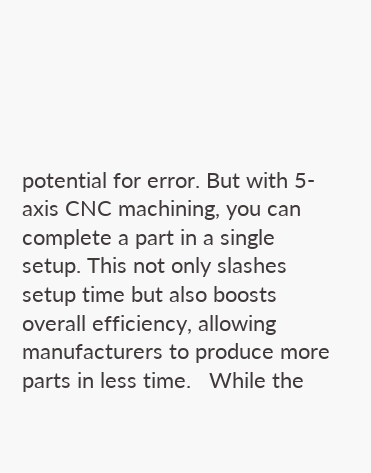potential for error. But with 5-axis CNC machining, you can complete a part in a single setup. This not only slashes setup time but also boosts overall efficiency, allowing manufacturers to produce more parts in less time.   While the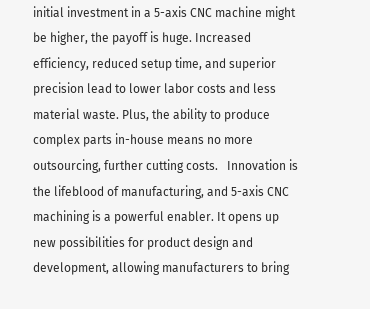initial investment in a 5-axis CNC machine might be higher, the payoff is huge. Increased efficiency, reduced setup time, and superior precision lead to lower labor costs and less material waste. Plus, the ability to produce complex parts in-house means no more outsourcing, further cutting costs.   Innovation is the lifeblood of manufacturing, and 5-axis CNC machining is a powerful enabler. It opens up new possibilities for product design and development, allowing manufacturers to bring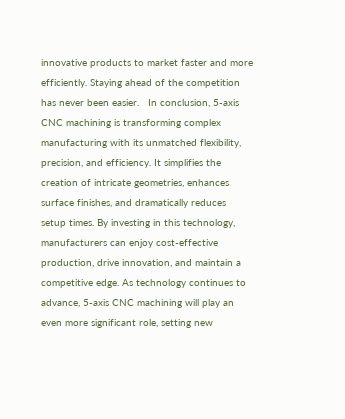innovative products to market faster and more efficiently. Staying ahead of the competition has never been easier.   In conclusion, 5-axis CNC machining is transforming complex manufacturing with its unmatched flexibility, precision, and efficiency. It simplifies the creation of intricate geometries, enhances surface finishes, and dramatically reduces setup times. By investing in this technology, manufacturers can enjoy cost-effective production, drive innovation, and maintain a competitive edge. As technology continues to advance, 5-axis CNC machining will play an even more significant role, setting new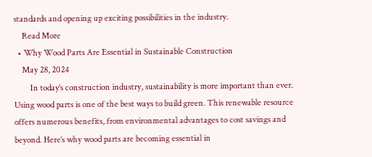standards and opening up exciting possibilities in the industry.
    Read More
  • Why Wood Parts Are Essential in Sustainable Construction
    May 28, 2024
        In today’s construction industry, sustainability is more important than ever. Using wood parts is one of the best ways to build green. This renewable resource offers numerous benefits, from environmental advantages to cost savings and beyond. Here’s why wood parts are becoming essential in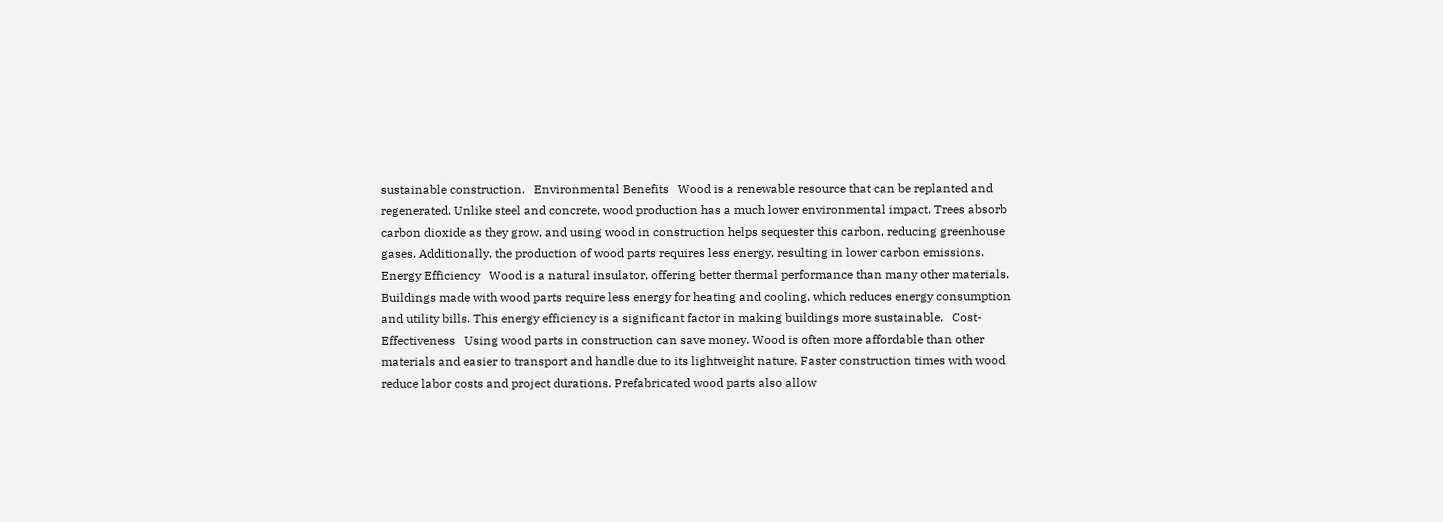sustainable construction.   Environmental Benefits   Wood is a renewable resource that can be replanted and regenerated. Unlike steel and concrete, wood production has a much lower environmental impact. Trees absorb carbon dioxide as they grow, and using wood in construction helps sequester this carbon, reducing greenhouse gases. Additionally, the production of wood parts requires less energy, resulting in lower carbon emissions.   Energy Efficiency   Wood is a natural insulator, offering better thermal performance than many other materials. Buildings made with wood parts require less energy for heating and cooling, which reduces energy consumption and utility bills. This energy efficiency is a significant factor in making buildings more sustainable.   Cost-Effectiveness   Using wood parts in construction can save money. Wood is often more affordable than other materials and easier to transport and handle due to its lightweight nature. Faster construction times with wood reduce labor costs and project durations. Prefabricated wood parts also allow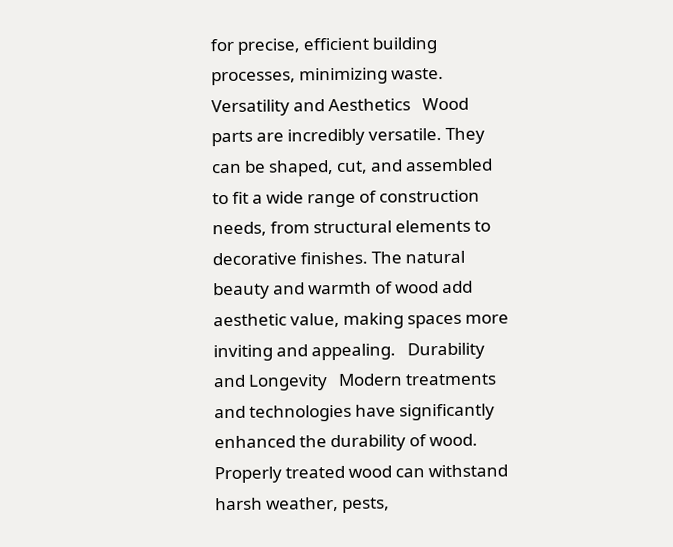for precise, efficient building processes, minimizing waste.   Versatility and Aesthetics   Wood parts are incredibly versatile. They can be shaped, cut, and assembled to fit a wide range of construction needs, from structural elements to decorative finishes. The natural beauty and warmth of wood add aesthetic value, making spaces more inviting and appealing.   Durability and Longevity   Modern treatments and technologies have significantly enhanced the durability of wood. Properly treated wood can withstand harsh weather, pests,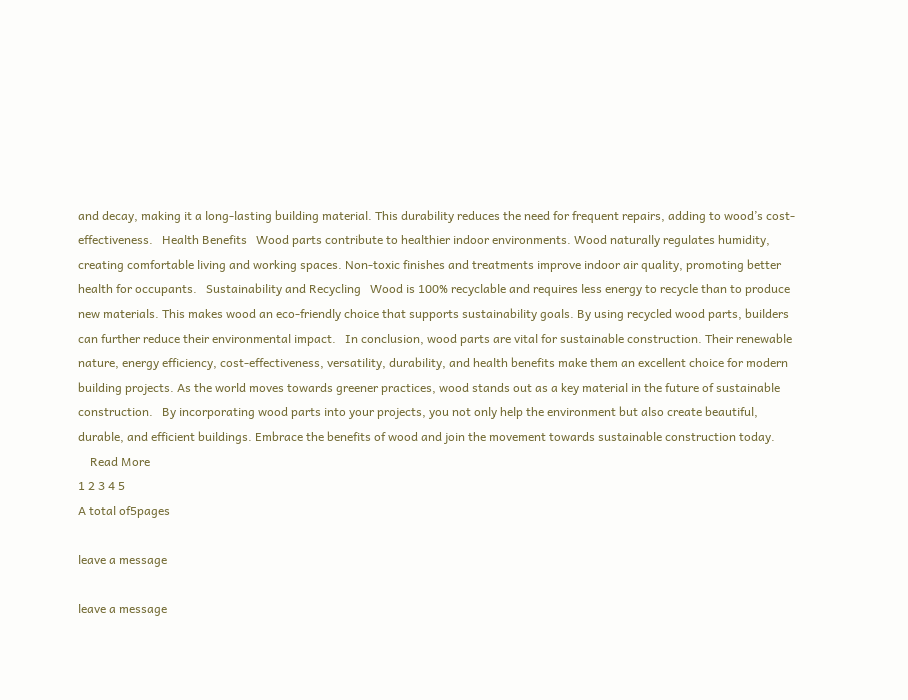and decay, making it a long-lasting building material. This durability reduces the need for frequent repairs, adding to wood’s cost-effectiveness.   Health Benefits   Wood parts contribute to healthier indoor environments. Wood naturally regulates humidity, creating comfortable living and working spaces. Non-toxic finishes and treatments improve indoor air quality, promoting better health for occupants.   Sustainability and Recycling   Wood is 100% recyclable and requires less energy to recycle than to produce new materials. This makes wood an eco-friendly choice that supports sustainability goals. By using recycled wood parts, builders can further reduce their environmental impact.   In conclusion, wood parts are vital for sustainable construction. Their renewable nature, energy efficiency, cost-effectiveness, versatility, durability, and health benefits make them an excellent choice for modern building projects. As the world moves towards greener practices, wood stands out as a key material in the future of sustainable construction.   By incorporating wood parts into your projects, you not only help the environment but also create beautiful, durable, and efficient buildings. Embrace the benefits of wood and join the movement towards sustainable construction today.
    Read More
1 2 3 4 5
A total of5pages

leave a message

leave a message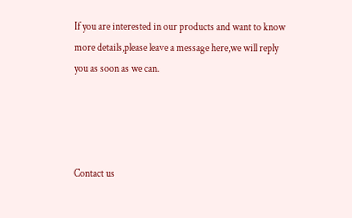If you are interested in our products and want to know more details,please leave a message here,we will reply you as soon as we can.




Contact us